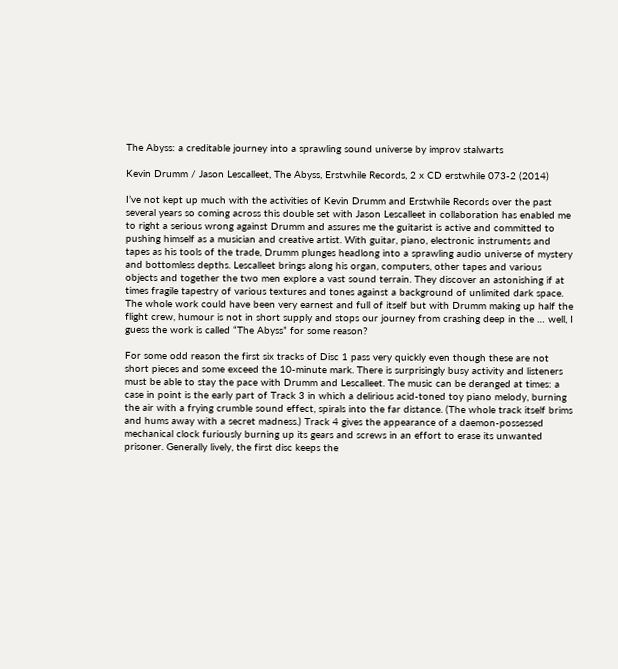The Abyss: a creditable journey into a sprawling sound universe by improv stalwarts

Kevin Drumm / Jason Lescalleet, The Abyss, Erstwhile Records, 2 x CD erstwhile 073-2 (2014)

I’ve not kept up much with the activities of Kevin Drumm and Erstwhile Records over the past several years so coming across this double set with Jason Lescalleet in collaboration has enabled me to right a serious wrong against Drumm and assures me the guitarist is active and committed to pushing himself as a musician and creative artist. With guitar, piano, electronic instruments and tapes as his tools of the trade, Drumm plunges headlong into a sprawling audio universe of mystery and bottomless depths. Lescalleet brings along his organ, computers, other tapes and various objects and together the two men explore a vast sound terrain. They discover an astonishing if at times fragile tapestry of various textures and tones against a background of unlimited dark space. The whole work could have been very earnest and full of itself but with Drumm making up half the flight crew, humour is not in short supply and stops our journey from crashing deep in the … well, I guess the work is called “The Abyss” for some reason?

For some odd reason the first six tracks of Disc 1 pass very quickly even though these are not short pieces and some exceed the 10-minute mark. There is surprisingly busy activity and listeners must be able to stay the pace with Drumm and Lescalleet. The music can be deranged at times: a case in point is the early part of Track 3 in which a delirious acid-toned toy piano melody, burning the air with a frying crumble sound effect, spirals into the far distance. (The whole track itself brims and hums away with a secret madness.) Track 4 gives the appearance of a daemon-possessed mechanical clock furiously burning up its gears and screws in an effort to erase its unwanted prisoner. Generally lively, the first disc keeps the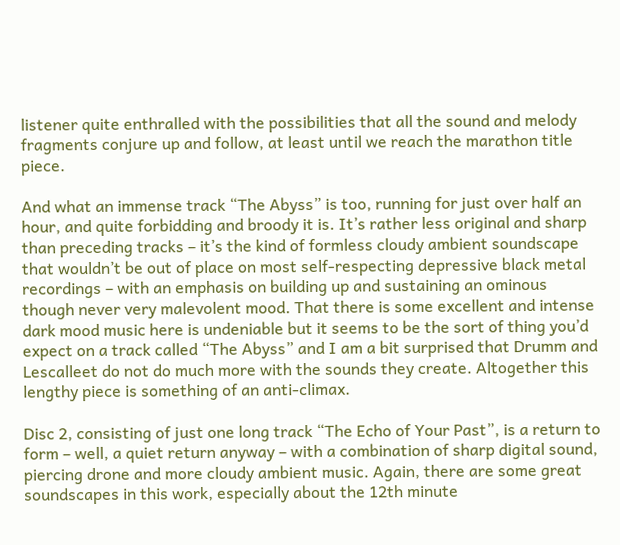listener quite enthralled with the possibilities that all the sound and melody fragments conjure up and follow, at least until we reach the marathon title piece.

And what an immense track “The Abyss” is too, running for just over half an hour, and quite forbidding and broody it is. It’s rather less original and sharp than preceding tracks – it’s the kind of formless cloudy ambient soundscape that wouldn’t be out of place on most self-respecting depressive black metal recordings – with an emphasis on building up and sustaining an ominous though never very malevolent mood. That there is some excellent and intense dark mood music here is undeniable but it seems to be the sort of thing you’d expect on a track called “The Abyss” and I am a bit surprised that Drumm and Lescalleet do not do much more with the sounds they create. Altogether this lengthy piece is something of an anti-climax.

Disc 2, consisting of just one long track “The Echo of Your Past”, is a return to form – well, a quiet return anyway – with a combination of sharp digital sound, piercing drone and more cloudy ambient music. Again, there are some great soundscapes in this work, especially about the 12th minute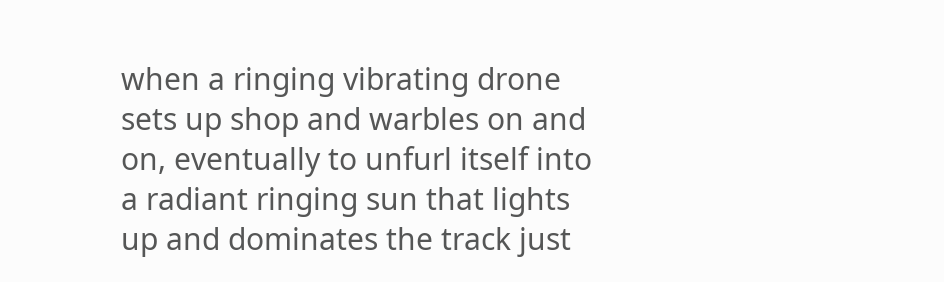when a ringing vibrating drone sets up shop and warbles on and on, eventually to unfurl itself into a radiant ringing sun that lights up and dominates the track just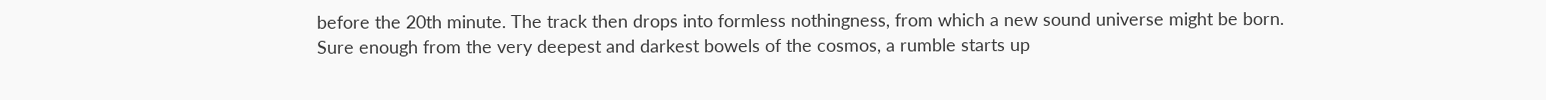before the 20th minute. The track then drops into formless nothingness, from which a new sound universe might be born. Sure enough from the very deepest and darkest bowels of the cosmos, a rumble starts up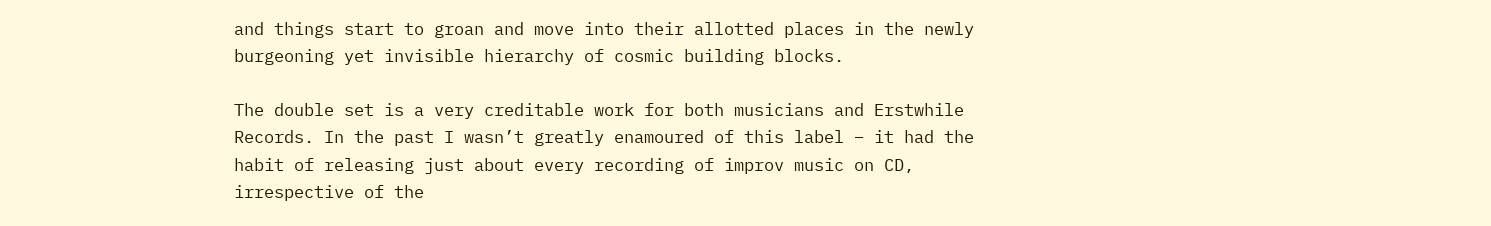and things start to groan and move into their allotted places in the newly burgeoning yet invisible hierarchy of cosmic building blocks.

The double set is a very creditable work for both musicians and Erstwhile Records. In the past I wasn’t greatly enamoured of this label – it had the habit of releasing just about every recording of improv music on CD, irrespective of the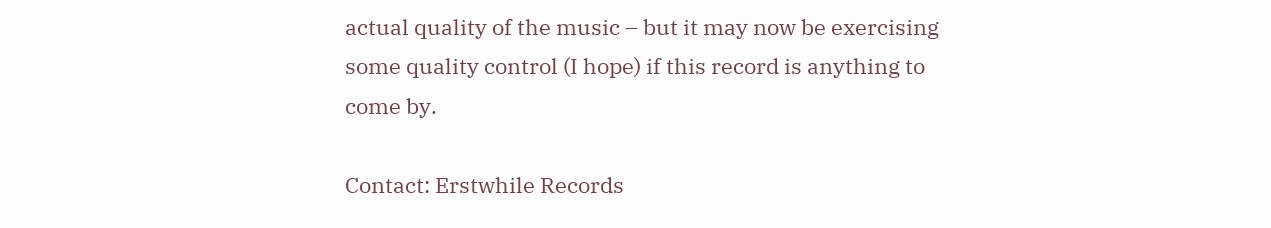actual quality of the music – but it may now be exercising some quality control (I hope) if this record is anything to come by.

Contact: Erstwhile Records